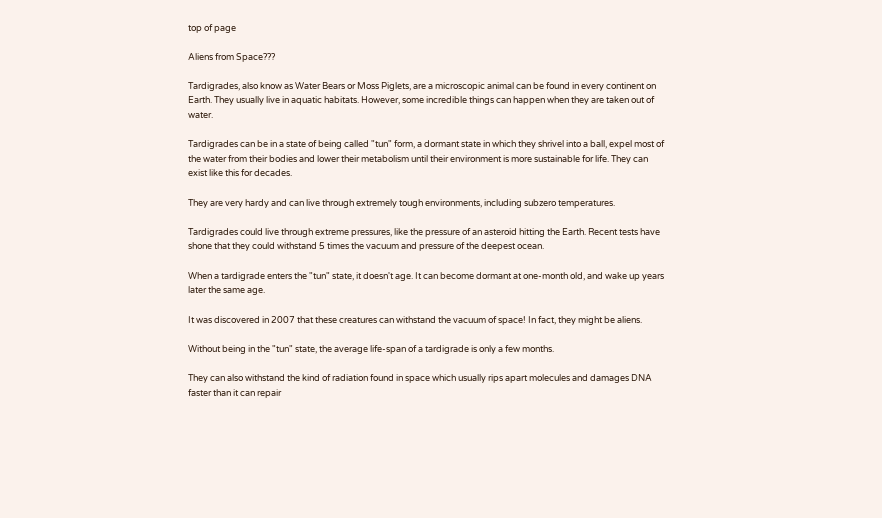top of page

Aliens from Space???

Tardigrades, also know as Water Bears or Moss Piglets, are a microscopic animal can be found in every continent on Earth. They usually live in aquatic habitats. However, some incredible things can happen when they are taken out of water.

Tardigrades can be in a state of being called "tun" form, a dormant state in which they shrivel into a ball, expel most of the water from their bodies and lower their metabolism until their environment is more sustainable for life. They can exist like this for decades.

They are very hardy and can live through extremely tough environments, including subzero temperatures.

Tardigrades could live through extreme pressures, like the pressure of an asteroid hitting the Earth. Recent tests have shone that they could withstand 5 times the vacuum and pressure of the deepest ocean.

When a tardigrade enters the "tun" state, it doesn't age. It can become dormant at one-month old, and wake up years later the same age.

It was discovered in 2007 that these creatures can withstand the vacuum of space! In fact, they might be aliens.

Without being in the "tun" state, the average life-span of a tardigrade is only a few months.

They can also withstand the kind of radiation found in space which usually rips apart molecules and damages DNA faster than it can repair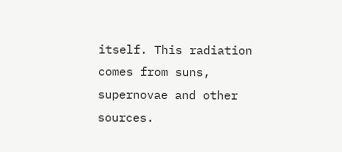itself. This radiation comes from suns, supernovae and other sources.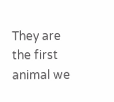They are the first animal we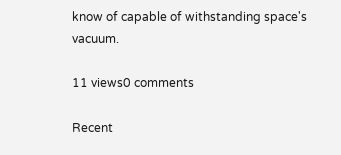know of capable of withstanding space's vacuum.

11 views0 comments

Recent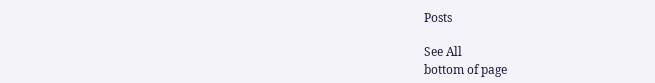Posts

See All
bottom of page